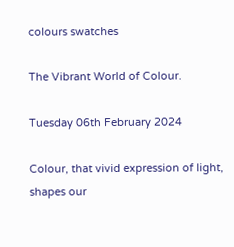colours swatches

The Vibrant World of Colour.

Tuesday 06th February 2024

Colour, that vivid expression of light, shapes our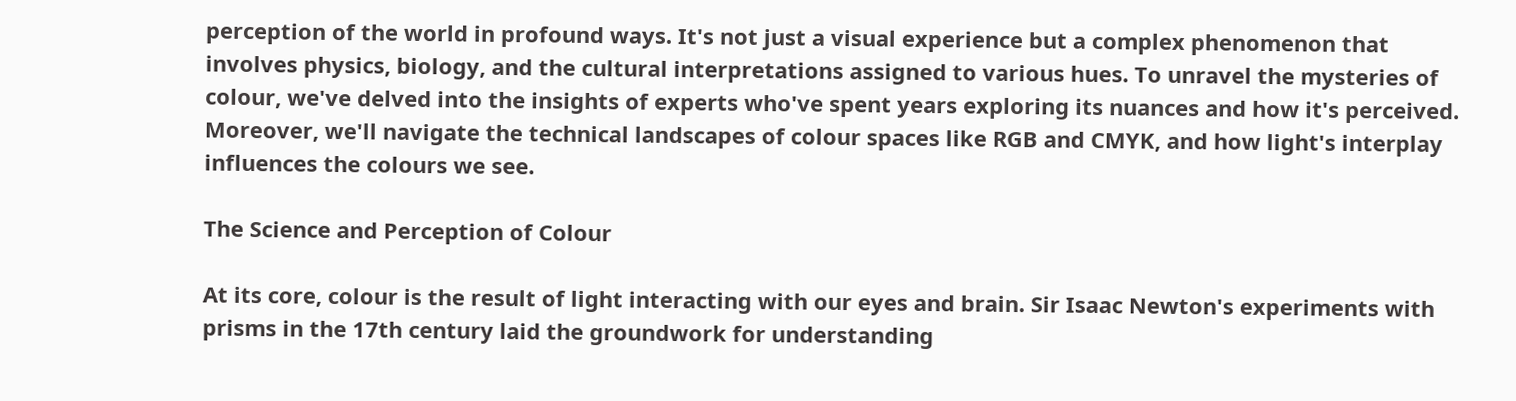perception of the world in profound ways. It's not just a visual experience but a complex phenomenon that involves physics, biology, and the cultural interpretations assigned to various hues. To unravel the mysteries of colour, we've delved into the insights of experts who've spent years exploring its nuances and how it's perceived. Moreover, we'll navigate the technical landscapes of colour spaces like RGB and CMYK, and how light's interplay influences the colours we see.

The Science and Perception of Colour

At its core, colour is the result of light interacting with our eyes and brain. Sir Isaac Newton's experiments with prisms in the 17th century laid the groundwork for understanding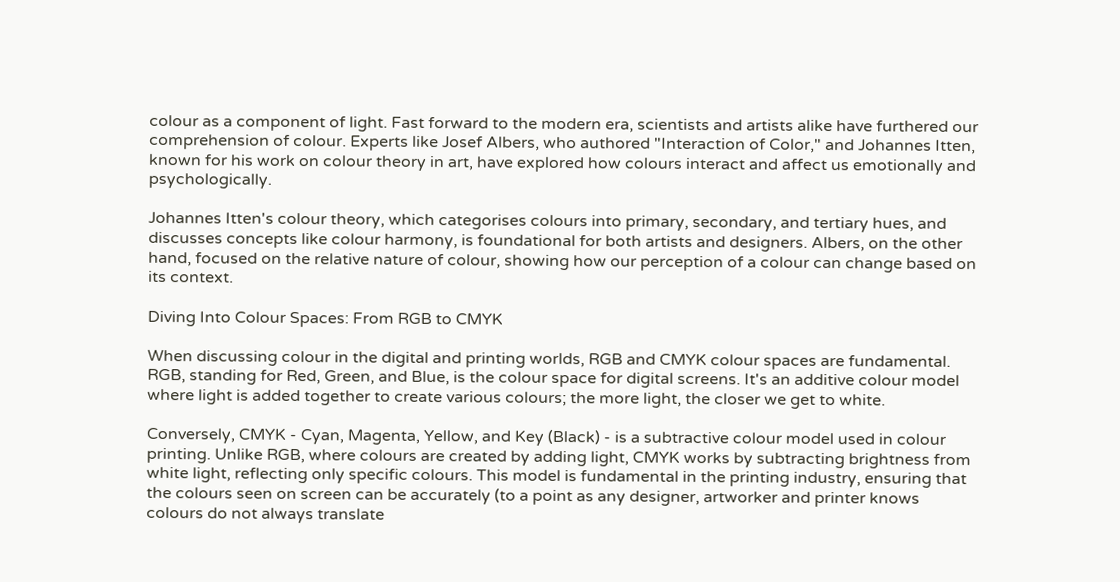colour as a component of light. Fast forward to the modern era, scientists and artists alike have furthered our comprehension of colour. Experts like Josef Albers, who authored "Interaction of Color," and Johannes Itten, known for his work on colour theory in art, have explored how colours interact and affect us emotionally and psychologically.

Johannes Itten's colour theory, which categorises colours into primary, secondary, and tertiary hues, and discusses concepts like colour harmony, is foundational for both artists and designers. Albers, on the other hand, focused on the relative nature of colour, showing how our perception of a colour can change based on its context.

Diving Into Colour Spaces: From RGB to CMYK

When discussing colour in the digital and printing worlds, RGB and CMYK colour spaces are fundamental. RGB, standing for Red, Green, and Blue, is the colour space for digital screens. It's an additive colour model where light is added together to create various colours; the more light, the closer we get to white.

Conversely, CMYK - Cyan, Magenta, Yellow, and Key (Black) - is a subtractive colour model used in colour printing. Unlike RGB, where colours are created by adding light, CMYK works by subtracting brightness from white light, reflecting only specific colours. This model is fundamental in the printing industry, ensuring that the colours seen on screen can be accurately (to a point as any designer, artworker and printer knows colours do not always translate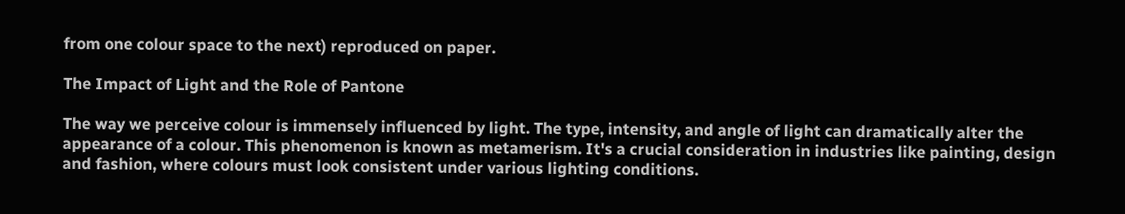from one colour space to the next) reproduced on paper.

The Impact of Light and the Role of Pantone

The way we perceive colour is immensely influenced by light. The type, intensity, and angle of light can dramatically alter the appearance of a colour. This phenomenon is known as metamerism. It's a crucial consideration in industries like painting, design and fashion, where colours must look consistent under various lighting conditions.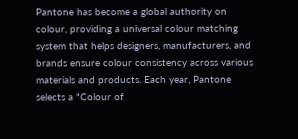Pantone has become a global authority on colour, providing a universal colour matching system that helps designers, manufacturers, and brands ensure colour consistency across various materials and products. Each year, Pantone selects a "Colour of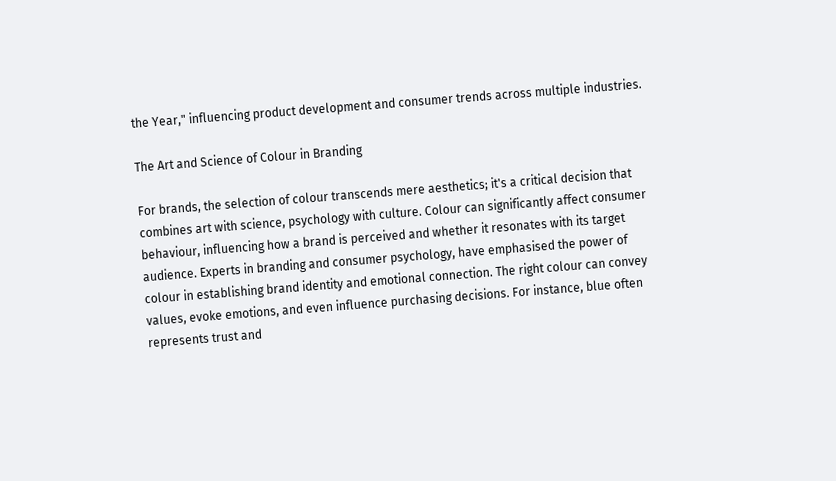the Year," influencing product development and consumer trends across multiple industries.

The Art and Science of Colour in Branding

For brands, the selection of colour transcends mere aesthetics; it's a critical decision that combines art with science, psychology with culture. Colour can significantly affect consumer behaviour, influencing how a brand is perceived and whether it resonates with its target audience. Experts in branding and consumer psychology, have emphasised the power of colour in establishing brand identity and emotional connection. The right colour can convey values, evoke emotions, and even influence purchasing decisions. For instance, blue often represents trust and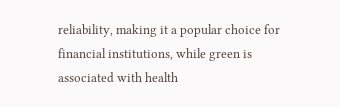reliability, making it a popular choice for financial institutions, while green is associated with health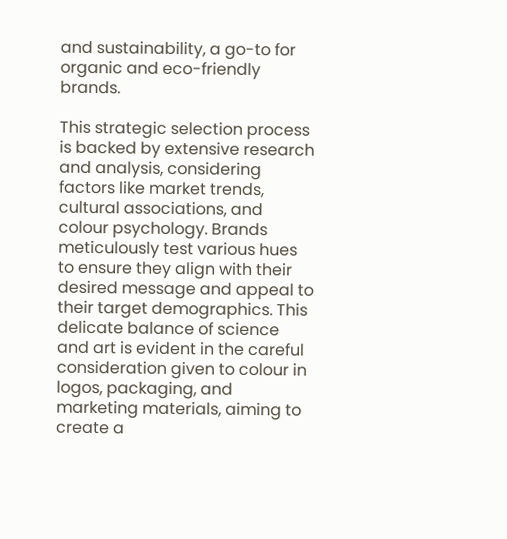and sustainability, a go-to for organic and eco-friendly brands.

This strategic selection process is backed by extensive research and analysis, considering factors like market trends, cultural associations, and colour psychology. Brands meticulously test various hues to ensure they align with their desired message and appeal to their target demographics. This delicate balance of science and art is evident in the careful consideration given to colour in logos, packaging, and marketing materials, aiming to create a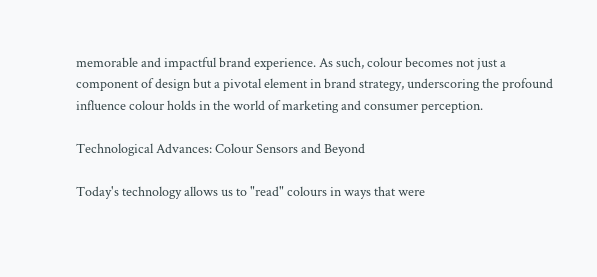memorable and impactful brand experience. As such, colour becomes not just a component of design but a pivotal element in brand strategy, underscoring the profound influence colour holds in the world of marketing and consumer perception.

Technological Advances: Colour Sensors and Beyond

Today's technology allows us to "read" colours in ways that were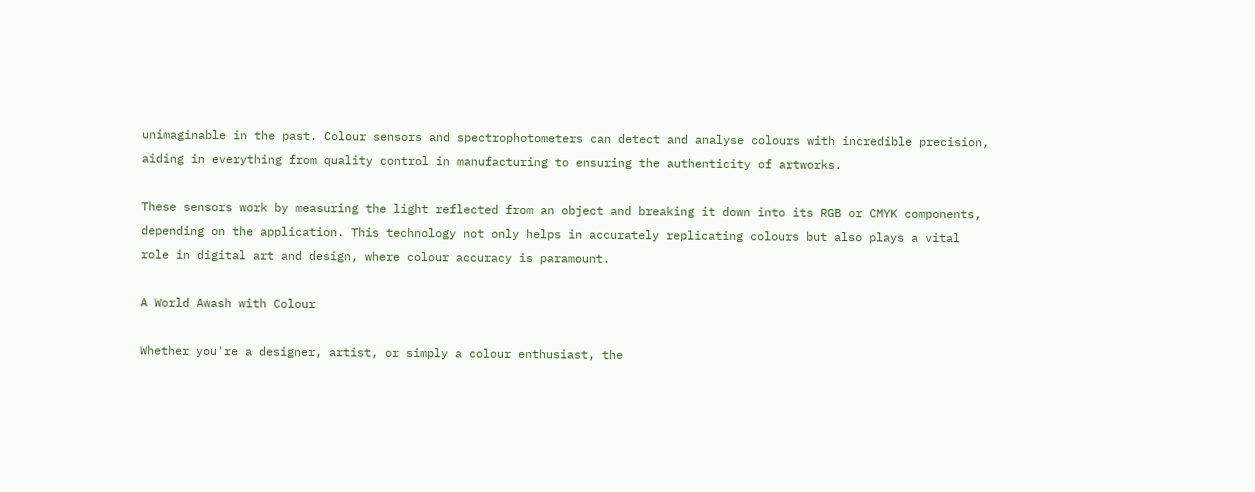unimaginable in the past. Colour sensors and spectrophotometers can detect and analyse colours with incredible precision, aiding in everything from quality control in manufacturing to ensuring the authenticity of artworks.

These sensors work by measuring the light reflected from an object and breaking it down into its RGB or CMYK components, depending on the application. This technology not only helps in accurately replicating colours but also plays a vital role in digital art and design, where colour accuracy is paramount.

A World Awash with Colour

Whether you're a designer, artist, or simply a colour enthusiast, the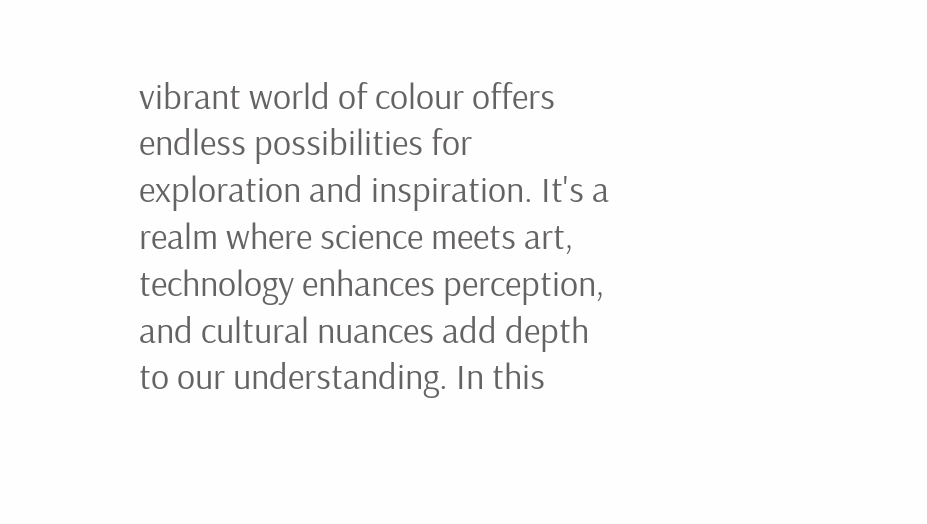vibrant world of colour offers endless possibilities for exploration and inspiration. It's a realm where science meets art, technology enhances perception, and cultural nuances add depth to our understanding. In this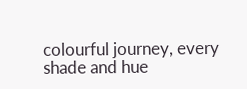colourful journey, every shade and hue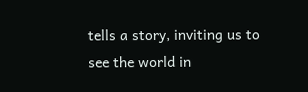tells a story, inviting us to see the world in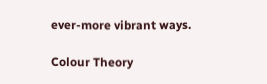ever-more vibrant ways.

Colour Theory